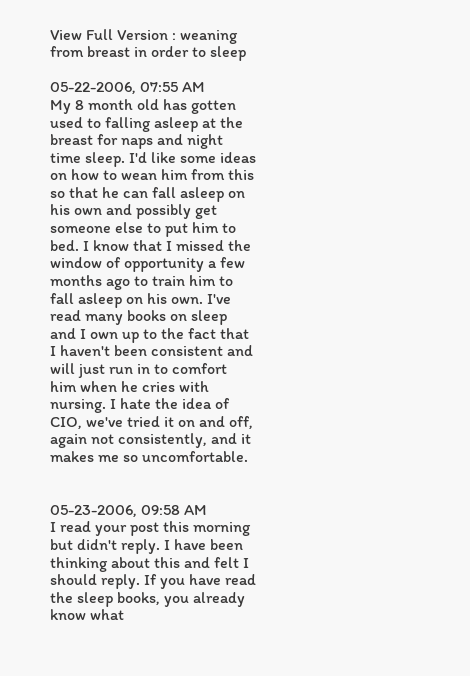View Full Version : weaning from breast in order to sleep

05-22-2006, 07:55 AM
My 8 month old has gotten used to falling asleep at the breast for naps and night time sleep. I'd like some ideas on how to wean him from this so that he can fall asleep on his own and possibly get someone else to put him to bed. I know that I missed the window of opportunity a few months ago to train him to fall asleep on his own. I've read many books on sleep and I own up to the fact that I haven't been consistent and will just run in to comfort him when he cries with nursing. I hate the idea of CIO, we've tried it on and off, again not consistently, and it makes me so uncomfortable.


05-23-2006, 09:58 AM
I read your post this morning but didn't reply. I have been thinking about this and felt I should reply. If you have read the sleep books, you already know what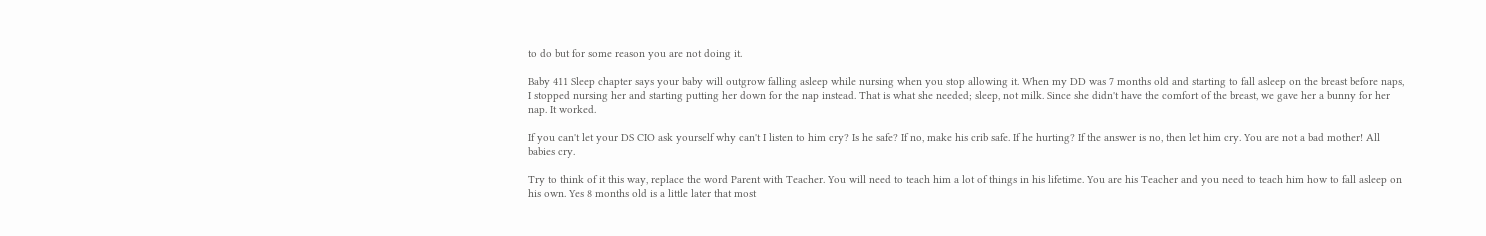to do but for some reason you are not doing it.

Baby 411 Sleep chapter says your baby will outgrow falling asleep while nursing when you stop allowing it. When my DD was 7 months old and starting to fall asleep on the breast before naps, I stopped nursing her and starting putting her down for the nap instead. That is what she needed; sleep, not milk. Since she didn't have the comfort of the breast, we gave her a bunny for her nap. It worked.

If you can't let your DS CIO ask yourself why can't I listen to him cry? Is he safe? If no, make his crib safe. If he hurting? If the answer is no, then let him cry. You are not a bad mother! All babies cry.

Try to think of it this way, replace the word Parent with Teacher. You will need to teach him a lot of things in his lifetime. You are his Teacher and you need to teach him how to fall asleep on his own. Yes 8 months old is a little later that most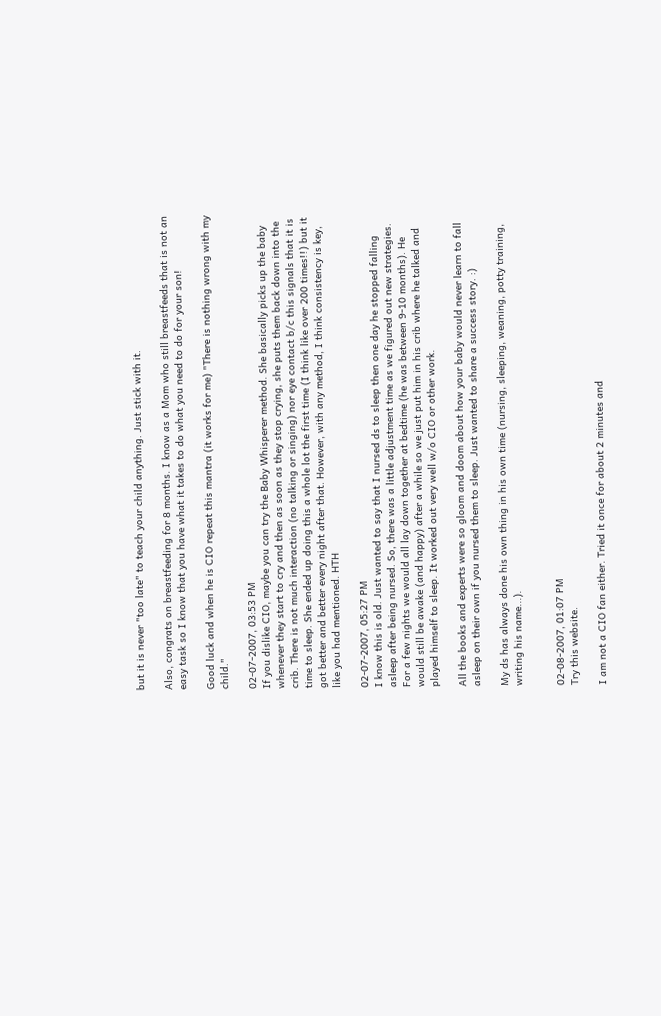but it is never "too late" to teach your child anything. Just stick with it.

Also, congrats on breastfeeding for 8 months. I know as a Mom who still breastfeeds that is not an easy task so I know that you have what it takes to do what you need to do for your son!

Good luck and when he is CIO repeat this mantra (it works for me) "There is nothing wrong with my child."

02-07-2007, 03:53 PM
If you dislike CIO, maybe you can try the Baby Whisperer method. She basically picks up the baby whenever they start to cry and then as soon as they stop crying, she puts them back down into the crib. There is not much interaction (no talking or singing) nor eye contact b/c this signals that it is time to sleep. She ended up doing this a whole lot the first time (I think like over 200 times!!) but it got better and better every night after that. However, with any method, I think consistency is key, like you had mentioned. HTH

02-07-2007, 05:27 PM
I know this is old. Just wanted to say that I nursed ds to sleep then one day he stopped falling asleep after being nursed. So, there was a little adjustment time as we figured out new strategies. For a few nights we would all lay down together at bedtime (he was between 9-10 months). He would still be awake (and happy) after a while so we just put him in his crib where he talked and played himself to sleep. It worked out very well w/o CIO or other work.

All the books and experts were so gloom and doom about how your baby would never learn to fall asleep on their own if you nursed them to sleep. Just wanted to share a success story. :)

My ds has always done his own thing in his own time (nursing, sleeping, weaning, potty training, writing his name...).


02-08-2007, 01:07 PM
Try this website.

I am not a CIO fan either. Tried it once for about 2 minutes and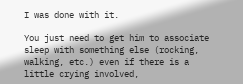I was done with it.

You just need to get him to associate sleep with something else (rocking, walking, etc.) even if there is a little crying involved,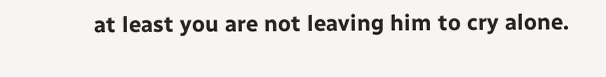at least you are not leaving him to cry alone.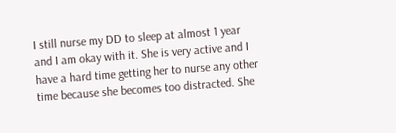I still nurse my DD to sleep at almost 1 year and I am okay with it. She is very active and I have a hard time getting her to nurse any other time because she becomes too distracted. She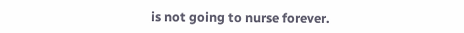is not going to nurse forever.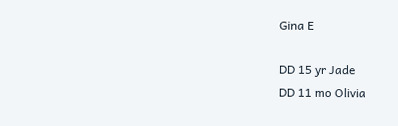Gina E

DD 15 yr Jade
DD 11 mo Olivia